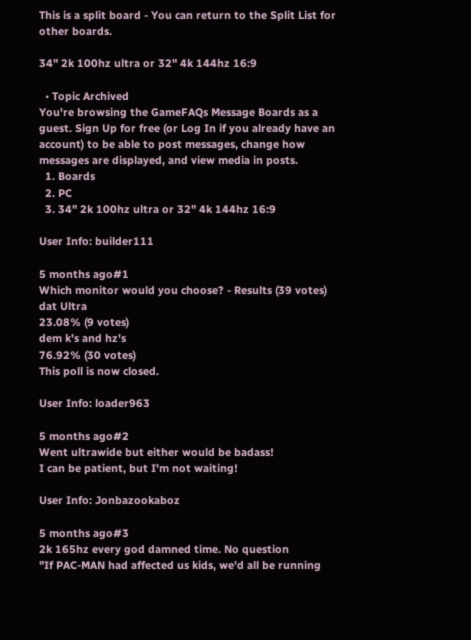This is a split board - You can return to the Split List for other boards.

34" 2k 100hz ultra or 32" 4k 144hz 16:9

  • Topic Archived
You're browsing the GameFAQs Message Boards as a guest. Sign Up for free (or Log In if you already have an account) to be able to post messages, change how messages are displayed, and view media in posts.
  1. Boards
  2. PC
  3. 34" 2k 100hz ultra or 32" 4k 144hz 16:9

User Info: builder111

5 months ago#1
Which monitor would you choose? - Results (39 votes)
dat Ultra
23.08% (9 votes)
dem k's and hz's
76.92% (30 votes)
This poll is now closed.

User Info: loader963

5 months ago#2
Went ultrawide but either would be badass!
I can be patient, but I'm not waiting!

User Info: Jonbazookaboz

5 months ago#3
2k 165hz every god damned time. No question
"If PAC-MAN had affected us kids, we'd all be running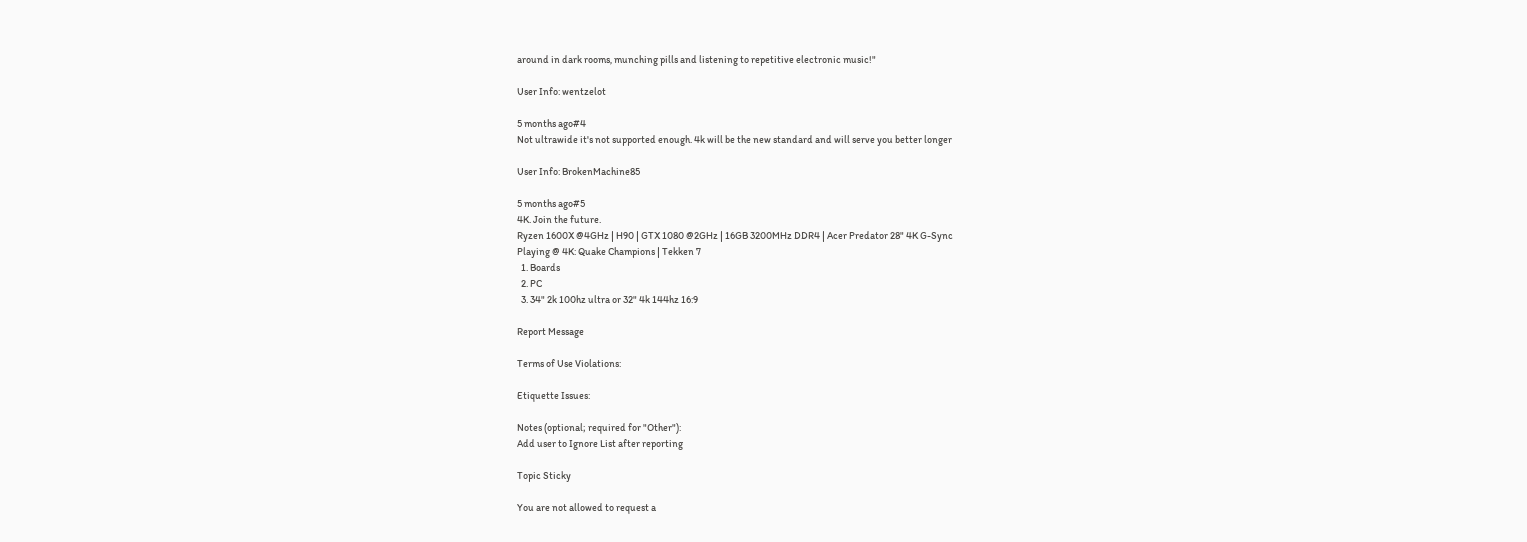around in dark rooms, munching pills and listening to repetitive electronic music!"

User Info: wentzelot

5 months ago#4
Not ultrawide it's not supported enough. 4k will be the new standard and will serve you better longer

User Info: BrokenMachine85

5 months ago#5
4K. Join the future.
Ryzen 1600X @4GHz | H90 | GTX 1080 @2GHz | 16GB 3200MHz DDR4 | Acer Predator 28" 4K G-Sync
Playing @ 4K: Quake Champions | Tekken 7
  1. Boards
  2. PC
  3. 34" 2k 100hz ultra or 32" 4k 144hz 16:9

Report Message

Terms of Use Violations:

Etiquette Issues:

Notes (optional; required for "Other"):
Add user to Ignore List after reporting

Topic Sticky

You are not allowed to request a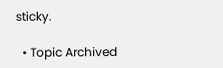sticky.

  • Topic Archived